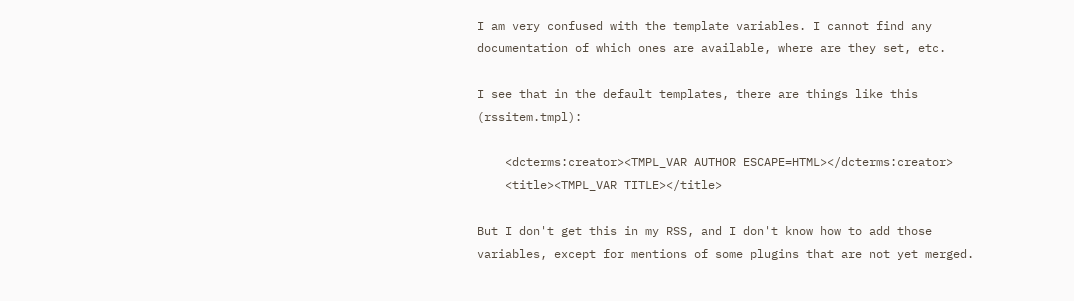I am very confused with the template variables. I cannot find any documentation of which ones are available, where are they set, etc.

I see that in the default templates, there are things like this (rssitem.tmpl):

    <dcterms:creator><TMPL_VAR AUTHOR ESCAPE=HTML></dcterms:creator>
    <title><TMPL_VAR TITLE></title>

But I don't get this in my RSS, and I don't know how to add those variables, except for mentions of some plugins that are not yet merged.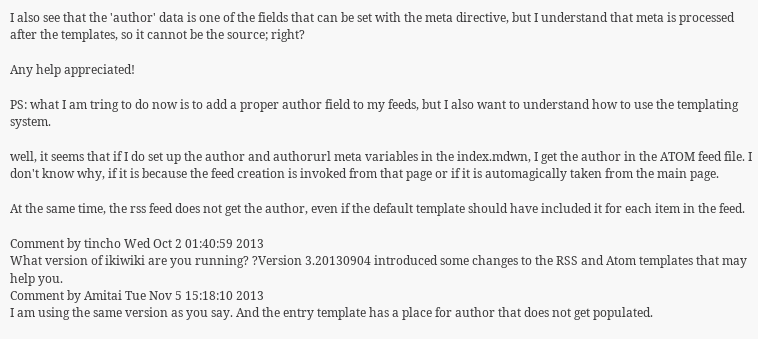I also see that the 'author' data is one of the fields that can be set with the meta directive, but I understand that meta is processed after the templates, so it cannot be the source; right?

Any help appreciated!

PS: what I am tring to do now is to add a proper author field to my feeds, but I also want to understand how to use the templating system.

well, it seems that if I do set up the author and authorurl meta variables in the index.mdwn, I get the author in the ATOM feed file. I don't know why, if it is because the feed creation is invoked from that page or if it is automagically taken from the main page.

At the same time, the rss feed does not get the author, even if the default template should have included it for each item in the feed.

Comment by tincho Wed Oct 2 01:40:59 2013
What version of ikiwiki are you running? ?Version 3.20130904 introduced some changes to the RSS and Atom templates that may help you.
Comment by Amitai Tue Nov 5 15:18:10 2013
I am using the same version as you say. And the entry template has a place for author that does not get populated.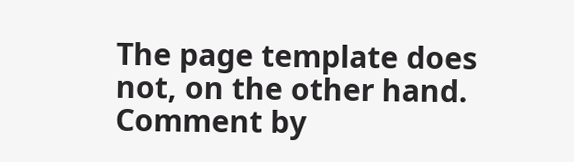The page template does not, on the other hand.
Comment by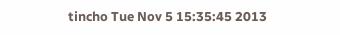tincho Tue Nov 5 15:35:45 2013